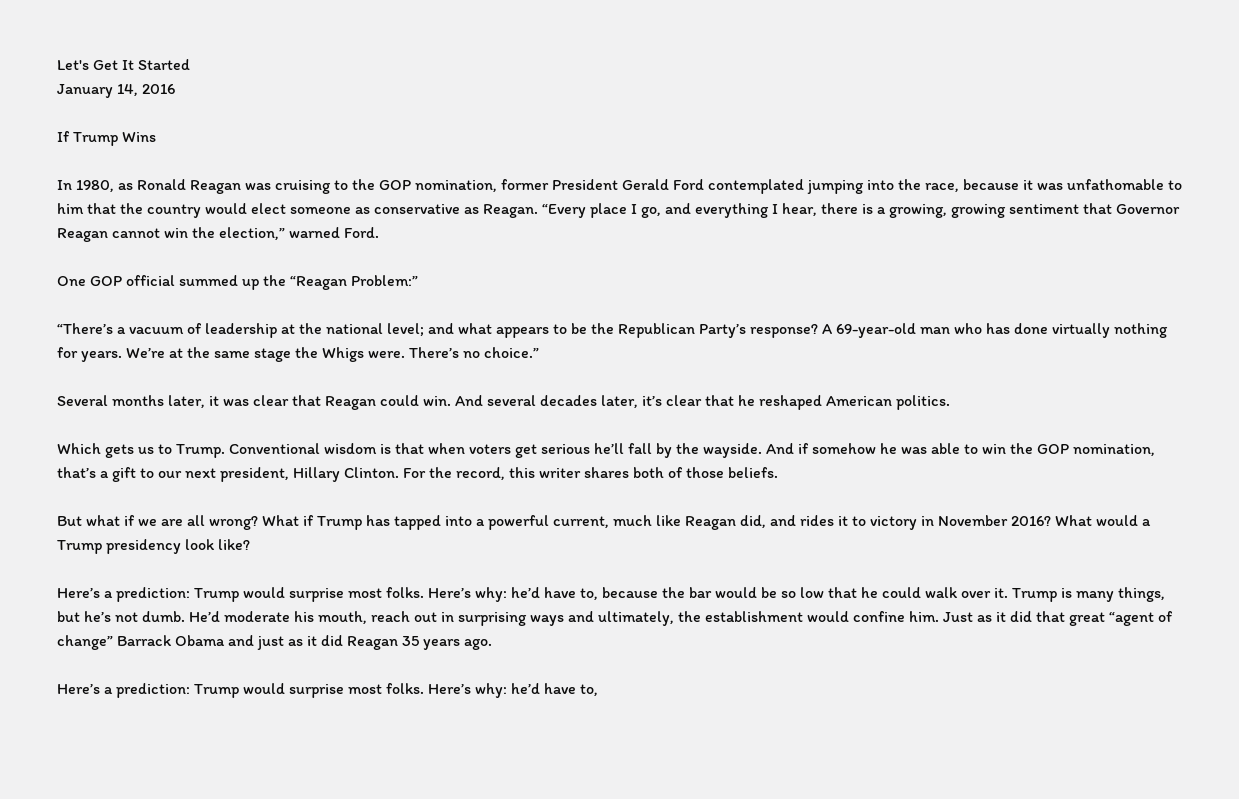Let's Get It Started
January 14, 2016

If Trump Wins

In 1980, as Ronald Reagan was cruising to the GOP nomination, former President Gerald Ford contemplated jumping into the race, because it was unfathomable to him that the country would elect someone as conservative as Reagan. “Every place I go, and everything I hear, there is a growing, growing sentiment that Governor Reagan cannot win the election,” warned Ford.

One GOP official summed up the “Reagan Problem:”

“There’s a vacuum of leadership at the national level; and what appears to be the Republican Party’s response? A 69-year-old man who has done virtually nothing for years. We’re at the same stage the Whigs were. There’s no choice.”

Several months later, it was clear that Reagan could win. And several decades later, it’s clear that he reshaped American politics.

Which gets us to Trump. Conventional wisdom is that when voters get serious he’ll fall by the wayside. And if somehow he was able to win the GOP nomination, that’s a gift to our next president, Hillary Clinton. For the record, this writer shares both of those beliefs.

But what if we are all wrong? What if Trump has tapped into a powerful current, much like Reagan did, and rides it to victory in November 2016? What would a Trump presidency look like?

Here’s a prediction: Trump would surprise most folks. Here’s why: he’d have to, because the bar would be so low that he could walk over it. Trump is many things, but he’s not dumb. He’d moderate his mouth, reach out in surprising ways and ultimately, the establishment would confine him. Just as it did that great “agent of change” Barrack Obama and just as it did Reagan 35 years ago.

Here’s a prediction: Trump would surprise most folks. Here’s why: he’d have to,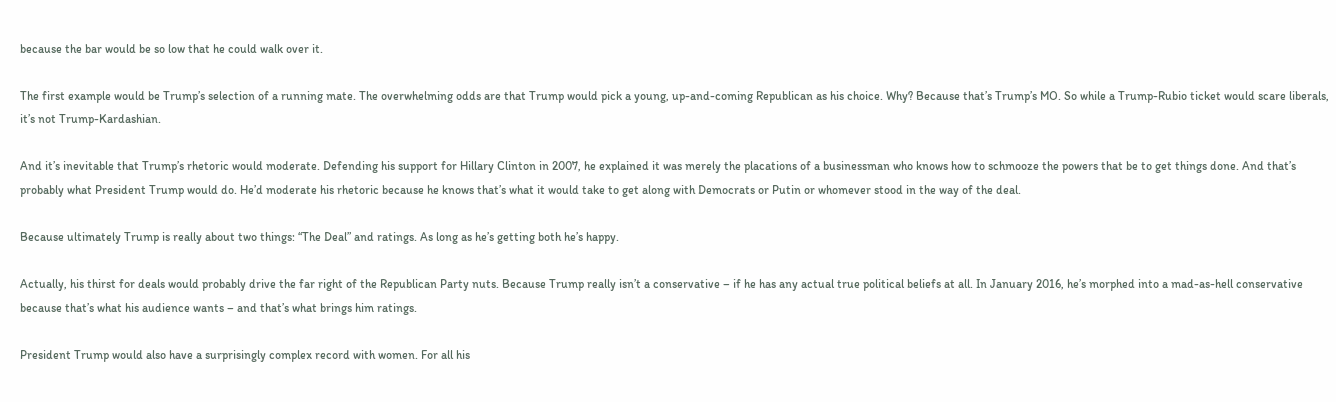because the bar would be so low that he could walk over it.

The first example would be Trump’s selection of a running mate. The overwhelming odds are that Trump would pick a young, up-and-coming Republican as his choice. Why? Because that’s Trump’s MO. So while a Trump-Rubio ticket would scare liberals, it’s not Trump-Kardashian.

And it’s inevitable that Trump’s rhetoric would moderate. Defending his support for Hillary Clinton in 2007, he explained it was merely the placations of a businessman who knows how to schmooze the powers that be to get things done. And that’s probably what President Trump would do. He’d moderate his rhetoric because he knows that’s what it would take to get along with Democrats or Putin or whomever stood in the way of the deal.

Because ultimately Trump is really about two things: “The Deal” and ratings. As long as he’s getting both he’s happy.

Actually, his thirst for deals would probably drive the far right of the Republican Party nuts. Because Trump really isn’t a conservative – if he has any actual true political beliefs at all. In January 2016, he’s morphed into a mad-as-hell conservative because that’s what his audience wants – and that’s what brings him ratings.

President Trump would also have a surprisingly complex record with women. For all his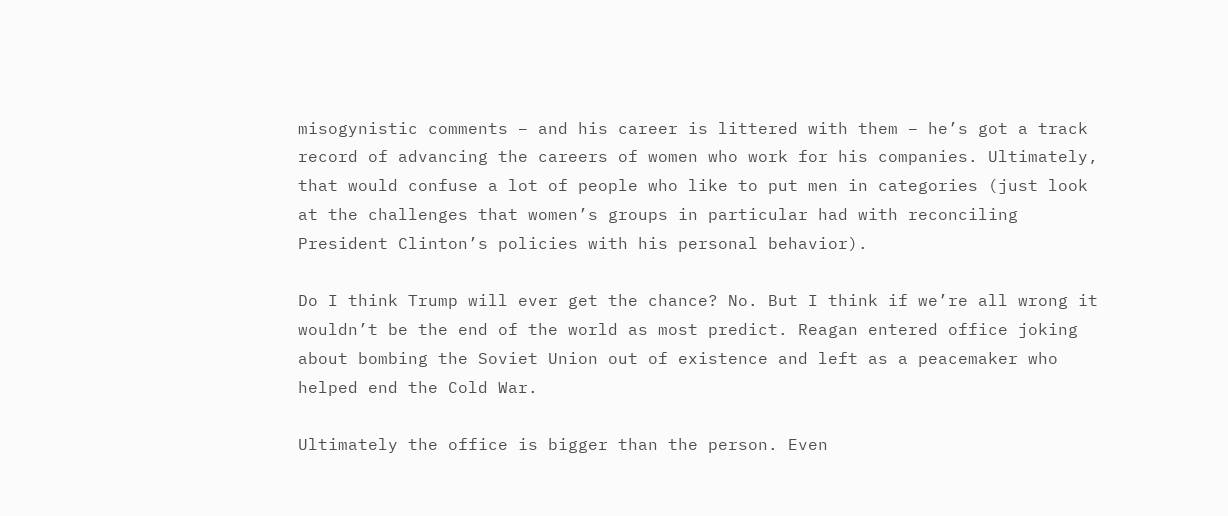misogynistic comments – and his career is littered with them – he’s got a track record of advancing the careers of women who work for his companies. Ultimately, that would confuse a lot of people who like to put men in categories (just look at the challenges that women’s groups in particular had with reconciling President Clinton’s policies with his personal behavior).

Do I think Trump will ever get the chance? No. But I think if we’re all wrong it wouldn’t be the end of the world as most predict. Reagan entered office joking about bombing the Soviet Union out of existence and left as a peacemaker who helped end the Cold War.

Ultimately the office is bigger than the person. Even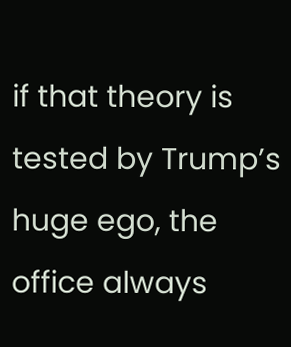if that theory is tested by Trump’s huge ego, the office always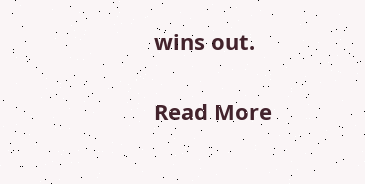wins out.

Read More